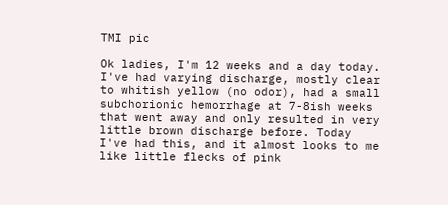TMI pic

Ok ladies, I'm 12 weeks and a day today. I've had varying discharge, mostly clear to whitish yellow (no odor), had a small subchorionic hemorrhage at 7-8ish weeks that went away and only resulted in very little brown discharge before. Today I've had this, and it almost looks to me like little flecks of pink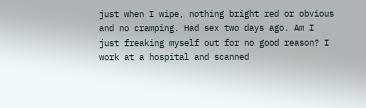just when I wipe, nothing bright red or obvious and no cramping. Had sex two days ago. Am I just freaking myself out for no good reason? I work at a hospital and scanned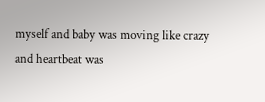myself and baby was moving like crazy and heartbeat was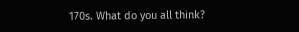170s. What do you all think?